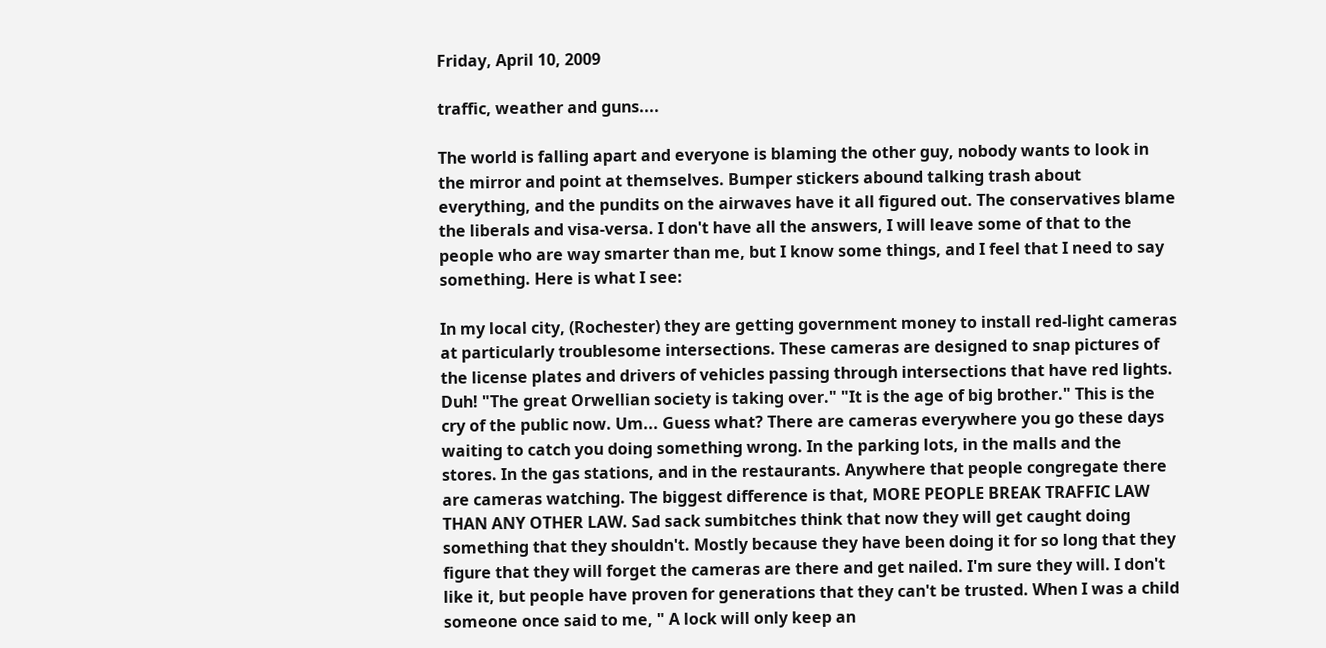Friday, April 10, 2009

traffic, weather and guns....

The world is falling apart and everyone is blaming the other guy, nobody wants to look in the mirror and point at themselves. Bumper stickers abound talking trash about everything, and the pundits on the airwaves have it all figured out. The conservatives blame the liberals and visa-versa. I don't have all the answers, I will leave some of that to the people who are way smarter than me, but I know some things, and I feel that I need to say something. Here is what I see:

In my local city, (Rochester) they are getting government money to install red-light cameras at particularly troublesome intersections. These cameras are designed to snap pictures of the license plates and drivers of vehicles passing through intersections that have red lights. Duh! "The great Orwellian society is taking over." "It is the age of big brother." This is the cry of the public now. Um... Guess what? There are cameras everywhere you go these days waiting to catch you doing something wrong. In the parking lots, in the malls and the stores. In the gas stations, and in the restaurants. Anywhere that people congregate there are cameras watching. The biggest difference is that, MORE PEOPLE BREAK TRAFFIC LAW THAN ANY OTHER LAW. Sad sack sumbitches think that now they will get caught doing something that they shouldn't. Mostly because they have been doing it for so long that they figure that they will forget the cameras are there and get nailed. I'm sure they will. I don't like it, but people have proven for generations that they can't be trusted. When I was a child someone once said to me, " A lock will only keep an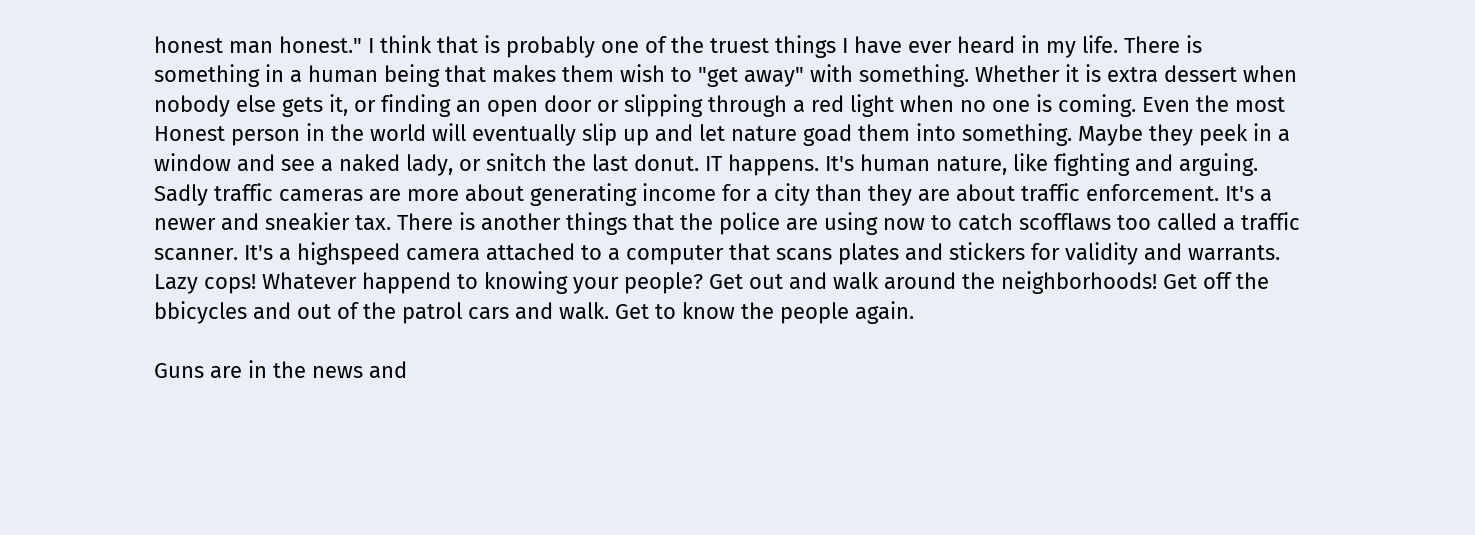honest man honest." I think that is probably one of the truest things I have ever heard in my life. There is something in a human being that makes them wish to "get away" with something. Whether it is extra dessert when nobody else gets it, or finding an open door or slipping through a red light when no one is coming. Even the most Honest person in the world will eventually slip up and let nature goad them into something. Maybe they peek in a window and see a naked lady, or snitch the last donut. IT happens. It's human nature, like fighting and arguing. Sadly traffic cameras are more about generating income for a city than they are about traffic enforcement. It's a newer and sneakier tax. There is another things that the police are using now to catch scofflaws too called a traffic scanner. It's a highspeed camera attached to a computer that scans plates and stickers for validity and warrants. Lazy cops! Whatever happend to knowing your people? Get out and walk around the neighborhoods! Get off the bbicycles and out of the patrol cars and walk. Get to know the people again.

Guns are in the news and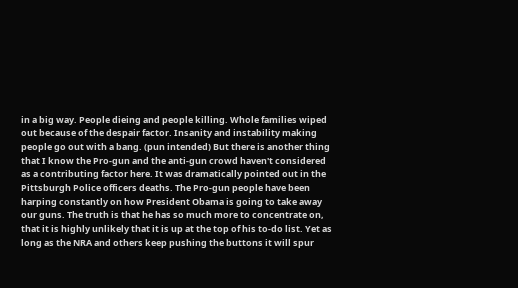in a big way. People dieing and people killing. Whole families wiped out because of the despair factor. Insanity and instability making people go out with a bang. (pun intended) But there is another thing that I know the Pro-gun and the anti-gun crowd haven't considered as a contributing factor here. It was dramatically pointed out in the Pittsburgh Police officers deaths. The Pro-gun people have been harping constantly on how President Obama is going to take away our guns. The truth is that he has so much more to concentrate on, that it is highly unlikely that it is up at the top of his to-do list. Yet as long as the NRA and others keep pushing the buttons it will spur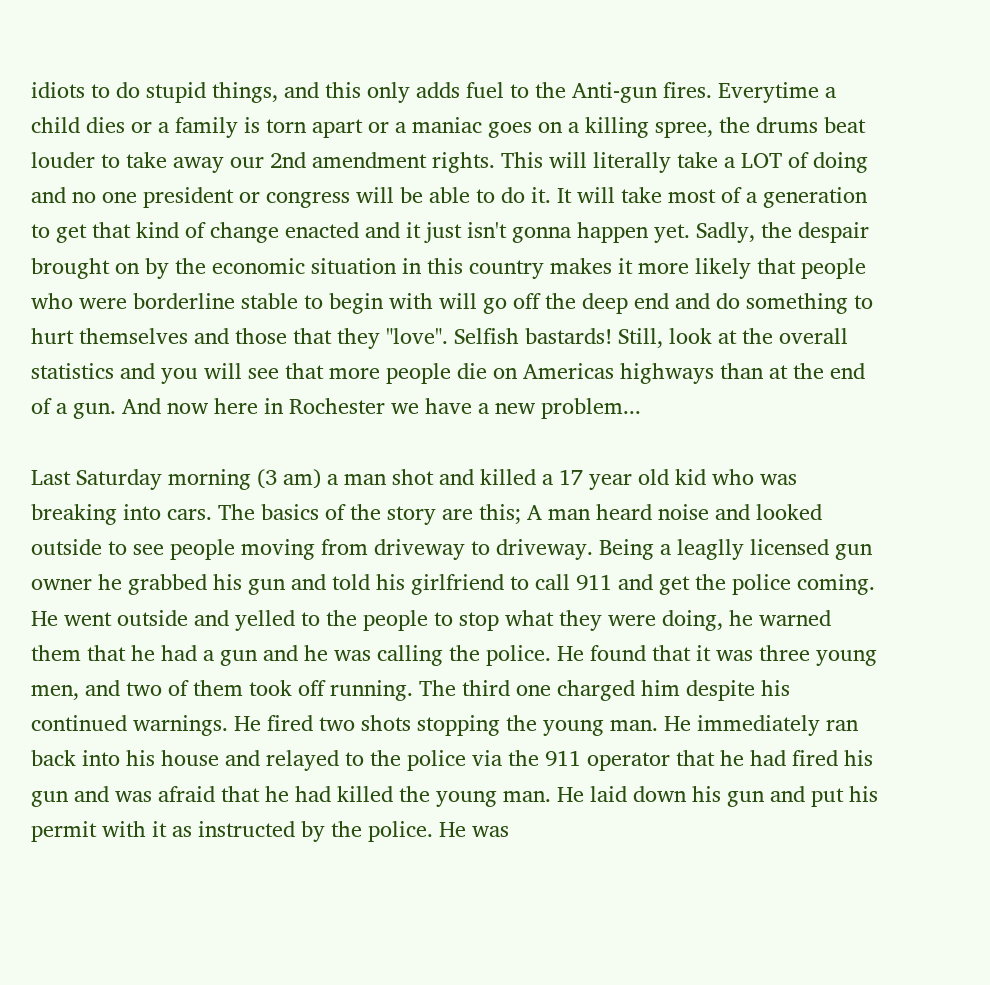idiots to do stupid things, and this only adds fuel to the Anti-gun fires. Everytime a child dies or a family is torn apart or a maniac goes on a killing spree, the drums beat louder to take away our 2nd amendment rights. This will literally take a LOT of doing and no one president or congress will be able to do it. It will take most of a generation to get that kind of change enacted and it just isn't gonna happen yet. Sadly, the despair brought on by the economic situation in this country makes it more likely that people who were borderline stable to begin with will go off the deep end and do something to hurt themselves and those that they "love". Selfish bastards! Still, look at the overall statistics and you will see that more people die on Americas highways than at the end of a gun. And now here in Rochester we have a new problem...

Last Saturday morning (3 am) a man shot and killed a 17 year old kid who was breaking into cars. The basics of the story are this; A man heard noise and looked outside to see people moving from driveway to driveway. Being a leaglly licensed gun owner he grabbed his gun and told his girlfriend to call 911 and get the police coming. He went outside and yelled to the people to stop what they were doing, he warned them that he had a gun and he was calling the police. He found that it was three young men, and two of them took off running. The third one charged him despite his continued warnings. He fired two shots stopping the young man. He immediately ran back into his house and relayed to the police via the 911 operator that he had fired his gun and was afraid that he had killed the young man. He laid down his gun and put his permit with it as instructed by the police. He was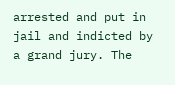arrested and put in jail and indicted by a grand jury. The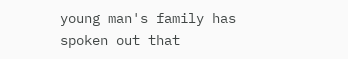young man's family has spoken out that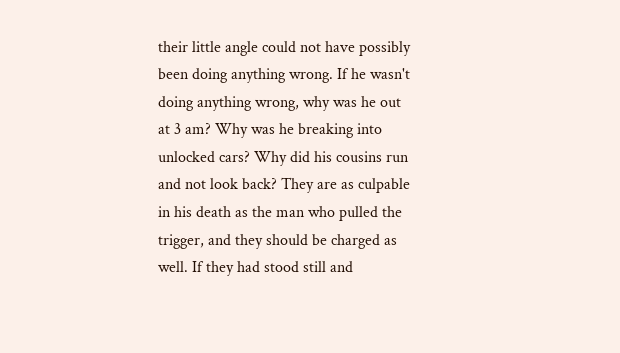their little angle could not have possibly been doing anything wrong. If he wasn't doing anything wrong, why was he out at 3 am? Why was he breaking into unlocked cars? Why did his cousins run and not look back? They are as culpable in his death as the man who pulled the trigger, and they should be charged as well. If they had stood still and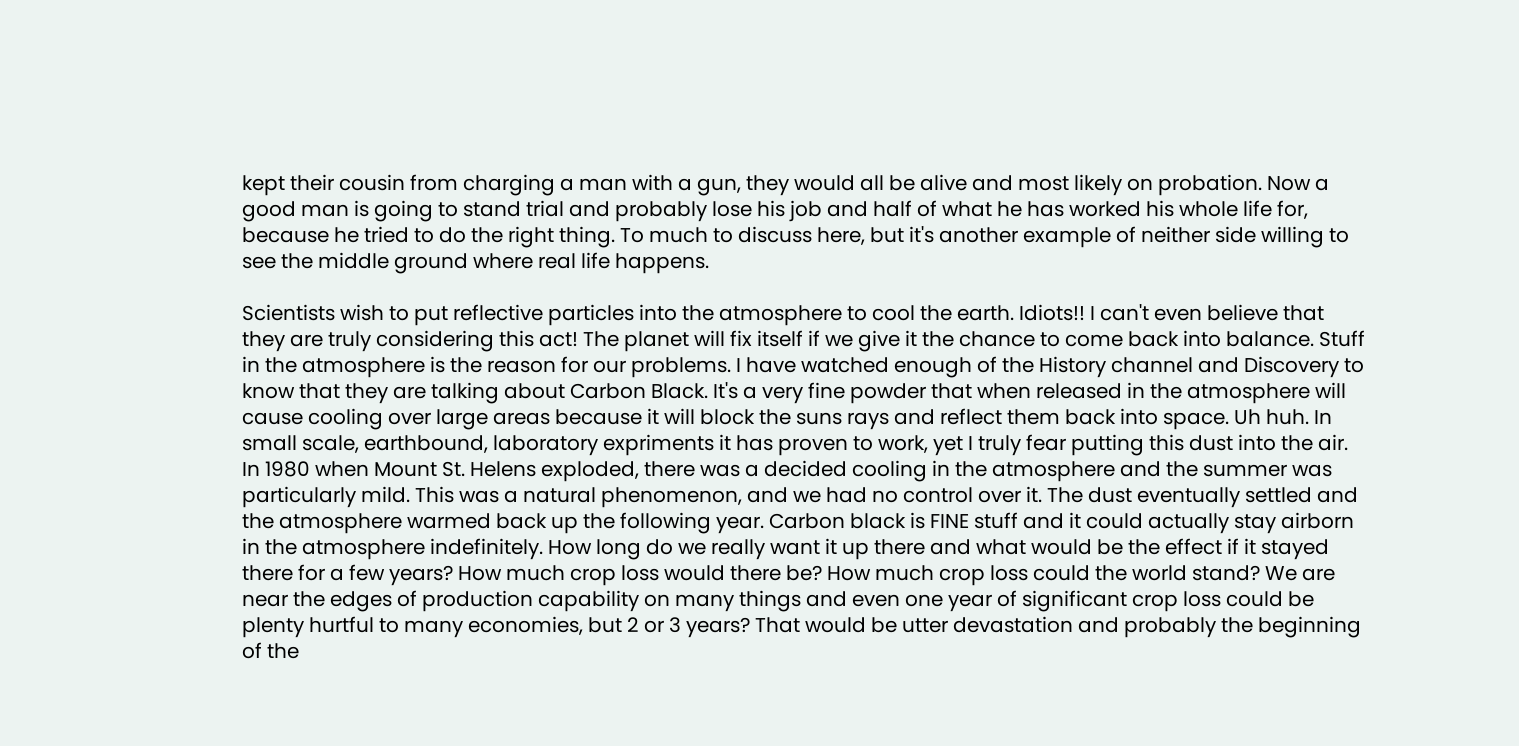kept their cousin from charging a man with a gun, they would all be alive and most likely on probation. Now a good man is going to stand trial and probably lose his job and half of what he has worked his whole life for, because he tried to do the right thing. To much to discuss here, but it's another example of neither side willing to see the middle ground where real life happens.

Scientists wish to put reflective particles into the atmosphere to cool the earth. Idiots!! I can't even believe that they are truly considering this act! The planet will fix itself if we give it the chance to come back into balance. Stuff in the atmosphere is the reason for our problems. I have watched enough of the History channel and Discovery to know that they are talking about Carbon Black. It's a very fine powder that when released in the atmosphere will cause cooling over large areas because it will block the suns rays and reflect them back into space. Uh huh. In small scale, earthbound, laboratory expriments it has proven to work, yet I truly fear putting this dust into the air. In 1980 when Mount St. Helens exploded, there was a decided cooling in the atmosphere and the summer was particularly mild. This was a natural phenomenon, and we had no control over it. The dust eventually settled and the atmosphere warmed back up the following year. Carbon black is FINE stuff and it could actually stay airborn in the atmosphere indefinitely. How long do we really want it up there and what would be the effect if it stayed there for a few years? How much crop loss would there be? How much crop loss could the world stand? We are near the edges of production capability on many things and even one year of significant crop loss could be plenty hurtful to many economies, but 2 or 3 years? That would be utter devastation and probably the beginning of the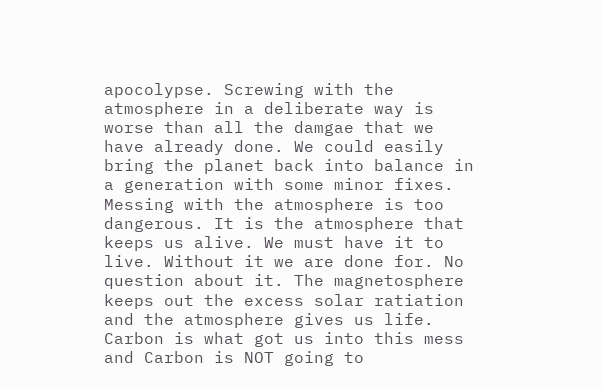apocolypse. Screwing with the atmosphere in a deliberate way is worse than all the damgae that we have already done. We could easily bring the planet back into balance in a generation with some minor fixes. Messing with the atmosphere is too dangerous. It is the atmosphere that keeps us alive. We must have it to live. Without it we are done for. No question about it. The magnetosphere keeps out the excess solar ratiation and the atmosphere gives us life. Carbon is what got us into this mess and Carbon is NOT going to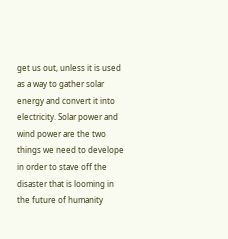get us out, unless it is used as a way to gather solar energy and convert it into electricity. Solar power and wind power are the two things we need to develope in order to stave off the disaster that is looming in the future of humanity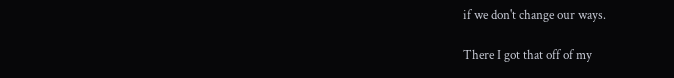if we don't change our ways.

There I got that off of my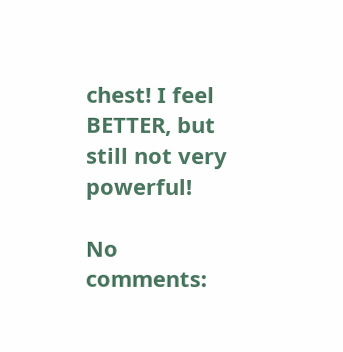chest! I feel BETTER, but still not very powerful!

No comments: